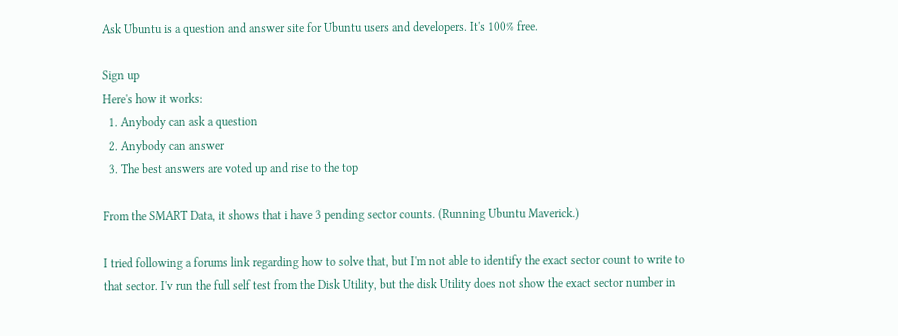Ask Ubuntu is a question and answer site for Ubuntu users and developers. It's 100% free.

Sign up
Here's how it works:
  1. Anybody can ask a question
  2. Anybody can answer
  3. The best answers are voted up and rise to the top

From the SMART Data, it shows that i have 3 pending sector counts. (Running Ubuntu Maverick.)

I tried following a forums link regarding how to solve that, but I'm not able to identify the exact sector count to write to that sector. I'v run the full self test from the Disk Utility, but the disk Utility does not show the exact sector number in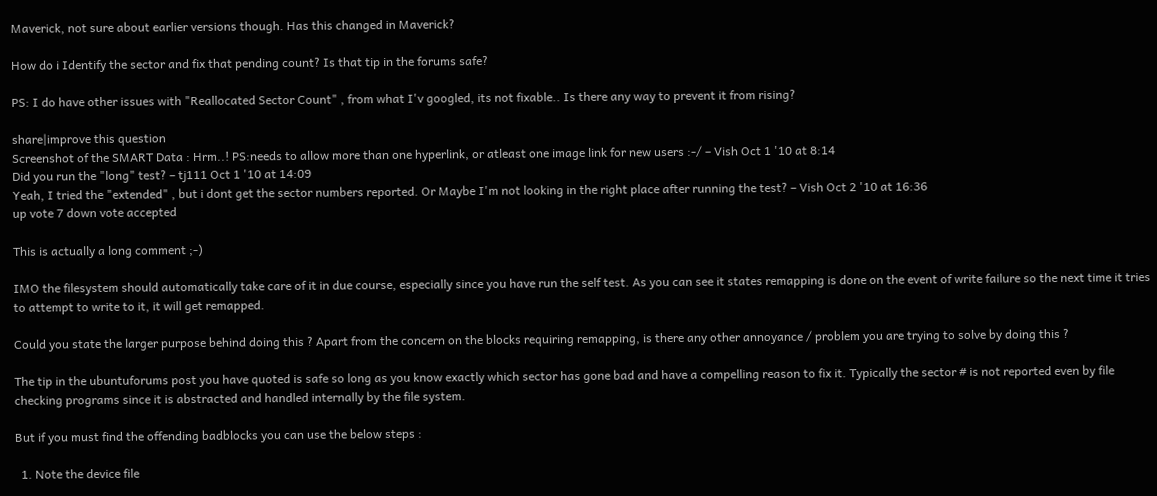Maverick, not sure about earlier versions though. Has this changed in Maverick?

How do i Identify the sector and fix that pending count? Is that tip in the forums safe?

PS: I do have other issues with "Reallocated Sector Count" , from what I'v googled, its not fixable.. Is there any way to prevent it from rising?

share|improve this question
Screenshot of the SMART Data : Hrm..! PS:needs to allow more than one hyperlink, or atleast one image link for new users :-/ – Vish Oct 1 '10 at 8:14
Did you run the "long" test? – tj111 Oct 1 '10 at 14:09
Yeah, I tried the "extended" , but i dont get the sector numbers reported. Or Maybe I'm not looking in the right place after running the test? – Vish Oct 2 '10 at 16:36
up vote 7 down vote accepted

This is actually a long comment ;-)

IMO the filesystem should automatically take care of it in due course, especially since you have run the self test. As you can see it states remapping is done on the event of write failure so the next time it tries to attempt to write to it, it will get remapped.

Could you state the larger purpose behind doing this ? Apart from the concern on the blocks requiring remapping, is there any other annoyance / problem you are trying to solve by doing this ?

The tip in the ubuntuforums post you have quoted is safe so long as you know exactly which sector has gone bad and have a compelling reason to fix it. Typically the sector # is not reported even by file checking programs since it is abstracted and handled internally by the file system.

But if you must find the offending badblocks you can use the below steps :

  1. Note the device file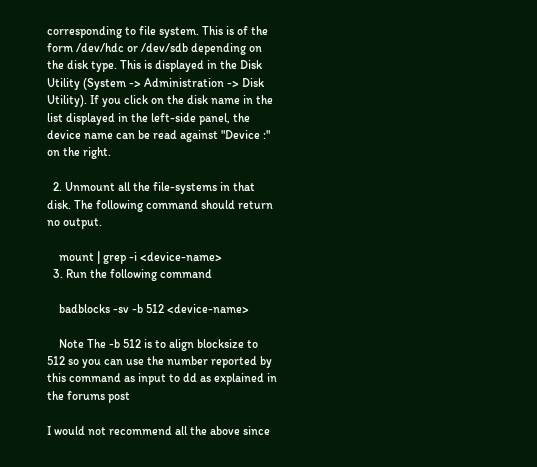corresponding to file system. This is of the form /dev/hdc or /dev/sdb depending on the disk type. This is displayed in the Disk Utility (System -> Administration -> Disk Utility). If you click on the disk name in the list displayed in the left-side panel, the device name can be read against "Device :" on the right.

  2. Unmount all the file-systems in that disk. The following command should return no output.

    mount | grep -i <device-name>
  3. Run the following command

    badblocks -sv -b 512 <device-name>

    Note The -b 512 is to align blocksize to 512 so you can use the number reported by this command as input to dd as explained in the forums post

I would not recommend all the above since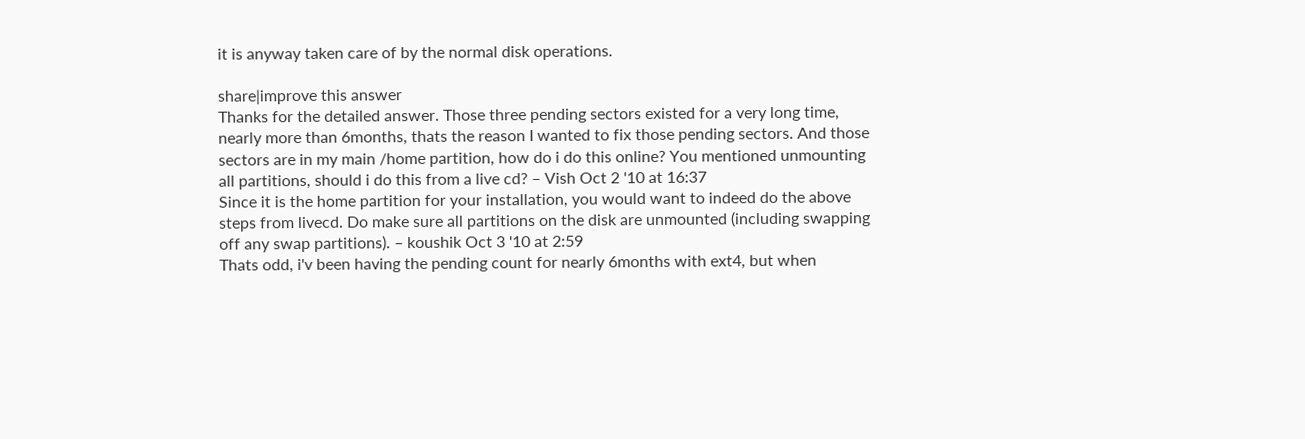it is anyway taken care of by the normal disk operations.

share|improve this answer
Thanks for the detailed answer. Those three pending sectors existed for a very long time, nearly more than 6months, thats the reason I wanted to fix those pending sectors. And those sectors are in my main /home partition, how do i do this online? You mentioned unmounting all partitions, should i do this from a live cd? – Vish Oct 2 '10 at 16:37
Since it is the home partition for your installation, you would want to indeed do the above steps from livecd. Do make sure all partitions on the disk are unmounted (including swapping off any swap partitions). – koushik Oct 3 '10 at 2:59
Thats odd, i'v been having the pending count for nearly 6months with ext4, but when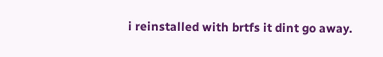i reinstalled with brtfs it dint go away.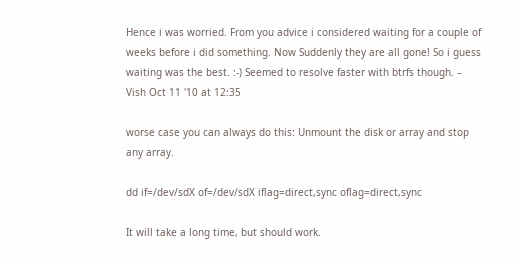Hence i was worried. From you advice i considered waiting for a couple of weeks before i did something. Now Suddenly they are all gone! So i guess waiting was the best. :-) Seemed to resolve faster with btrfs though. – Vish Oct 11 '10 at 12:35

worse case you can always do this: Unmount the disk or array and stop any array.

dd if=/dev/sdX of=/dev/sdX iflag=direct,sync oflag=direct,sync

It will take a long time, but should work.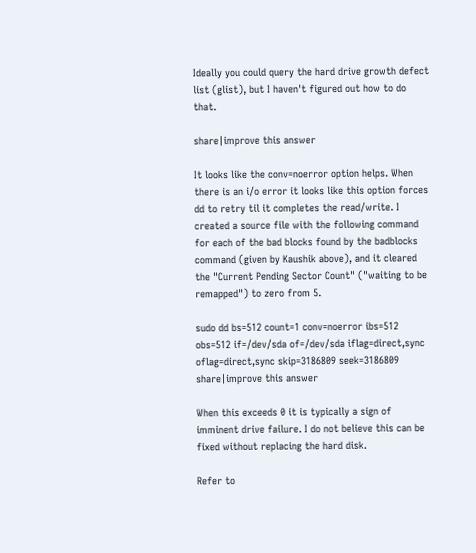Ideally you could query the hard drive growth defect list (glist), but I haven't figured out how to do that.

share|improve this answer

It looks like the conv=noerror option helps. When there is an i/o error it looks like this option forces dd to retry til it completes the read/write. I created a source file with the following command for each of the bad blocks found by the badblocks command (given by Kaushik above), and it cleared the "Current Pending Sector Count" ("waiting to be remapped") to zero from 5.

sudo dd bs=512 count=1 conv=noerror ibs=512 obs=512 if=/dev/sda of=/dev/sda iflag=direct,sync oflag=direct,sync skip=3186809 seek=3186809
share|improve this answer

When this exceeds 0 it is typically a sign of imminent drive failure. I do not believe this can be fixed without replacing the hard disk.

Refer to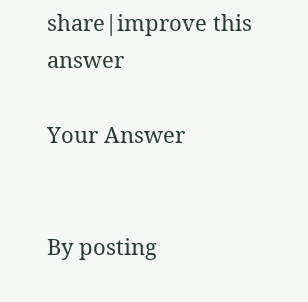share|improve this answer

Your Answer


By posting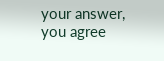your answer, you agree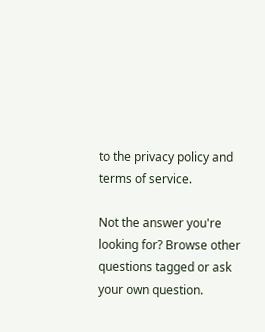to the privacy policy and terms of service.

Not the answer you're looking for? Browse other questions tagged or ask your own question.